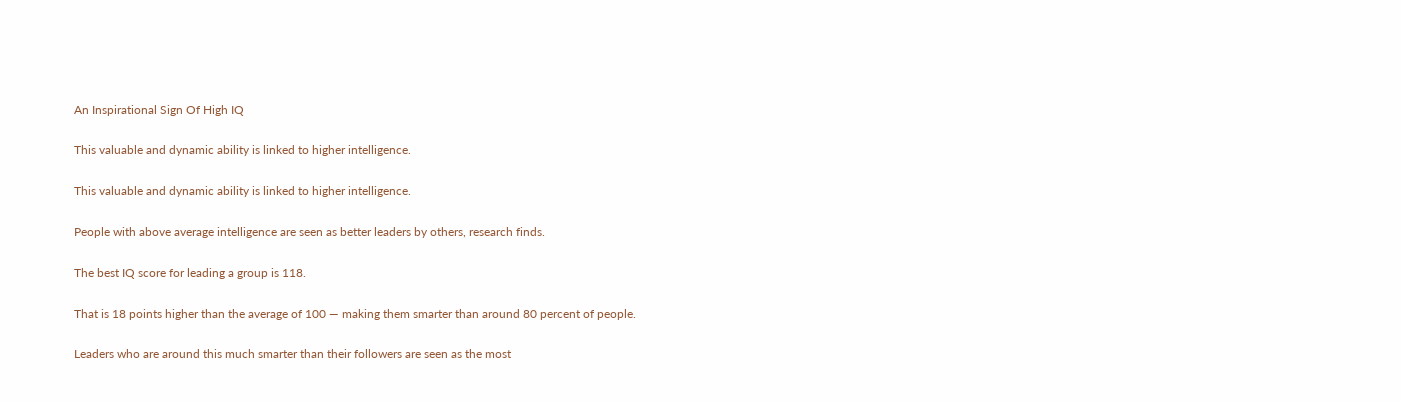An Inspirational Sign Of High IQ

This valuable and dynamic ability is linked to higher intelligence.

This valuable and dynamic ability is linked to higher intelligence.

People with above average intelligence are seen as better leaders by others, research finds.

The best IQ score for leading a group is 118.

That is 18 points higher than the average of 100 — making them smarter than around 80 percent of people.

Leaders who are around this much smarter than their followers are seen as the most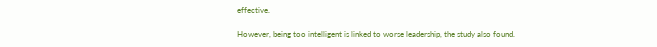effective.

However, being too intelligent is linked to worse leadership, the study also found.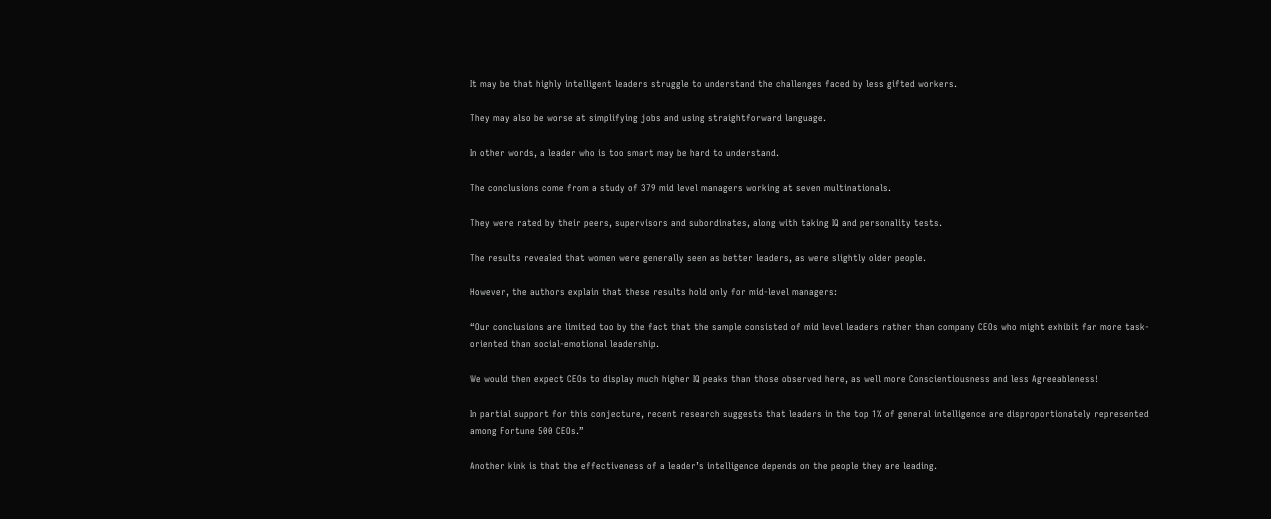It may be that highly intelligent leaders struggle to understand the challenges faced by less gifted workers.

They may also be worse at simplifying jobs and using straightforward language.

In other words, a leader who is too smart may be hard to understand.

The conclusions come from a study of 379 mid level managers working at seven multinationals.

They were rated by their peers, supervisors and subordinates, along with taking IQ and personality tests.

The results revealed that women were generally seen as better leaders, as were slightly older people.

However, the authors explain that these results hold only for mid-level managers:

“Our conclusions are limited too by the fact that the sample consisted of mid level leaders rather than company CEOs who might exhibit far more task-oriented than social-emotional leadership.

We would then expect CEOs to display much higher IQ peaks than those observed here, as well more Conscientiousness and less Agreeableness!

In partial support for this conjecture, recent research suggests that leaders in the top 1% of general intelligence are disproportionately represented among Fortune 500 CEOs.”

Another kink is that the effectiveness of a leader’s intelligence depends on the people they are leading.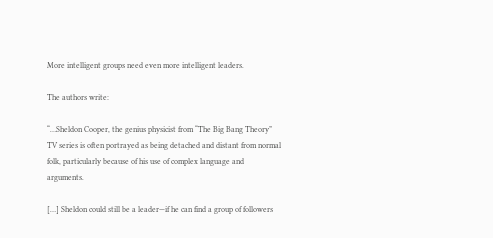More intelligent groups need even more intelligent leaders.

The authors write:

“…Sheldon Cooper, the genius physicist from “The Big Bang Theory” TV series is often portrayed as being detached and distant from normal folk, particularly because of his use of complex language and arguments.

[…] Sheldon could still be a leader—if he can find a group of followers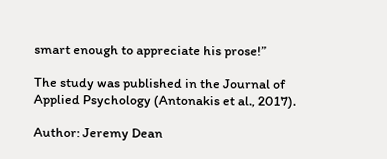smart enough to appreciate his prose!”

The study was published in the Journal of Applied Psychology (Antonakis et al., 2017).

Author: Jeremy Dean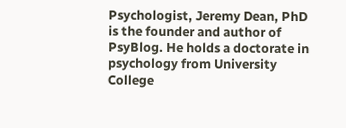Psychologist, Jeremy Dean, PhD is the founder and author of PsyBlog. He holds a doctorate in psychology from University College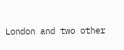London and two other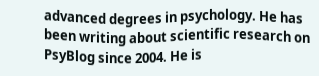advanced degrees in psychology. He has been writing about scientific research on PsyBlog since 2004. He is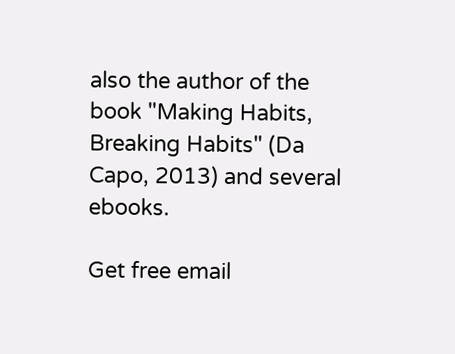also the author of the book "Making Habits, Breaking Habits" (Da Capo, 2013) and several ebooks.

Get free email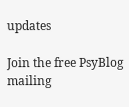updates

Join the free PsyBlog mailing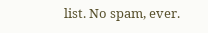list. No spam, ever.